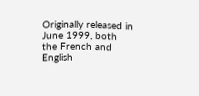Originally released in June 1999, both the French and English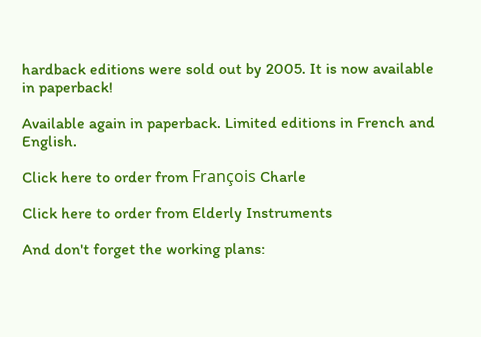hardback editions were sold out by 2005. It is now available in paperback!

Available again in paperback. Limited editions in French and English.

Click here to order from François Charle

Click here to order from Elderly Instruments

And don't forget the working plans: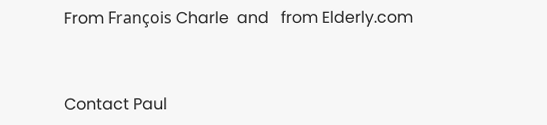From François Charle  and   from Elderly.com



Contact Paul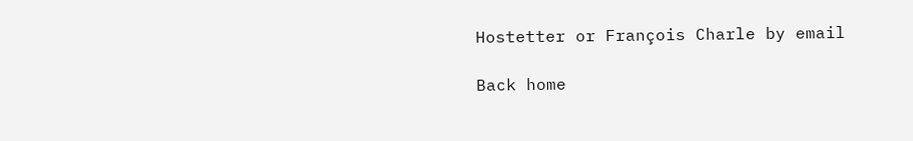Hostetter or François Charle by email

Back home